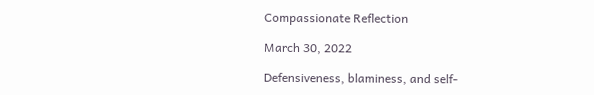Compassionate Reflection

March 30, 2022

Defensiveness, blaminess, and self-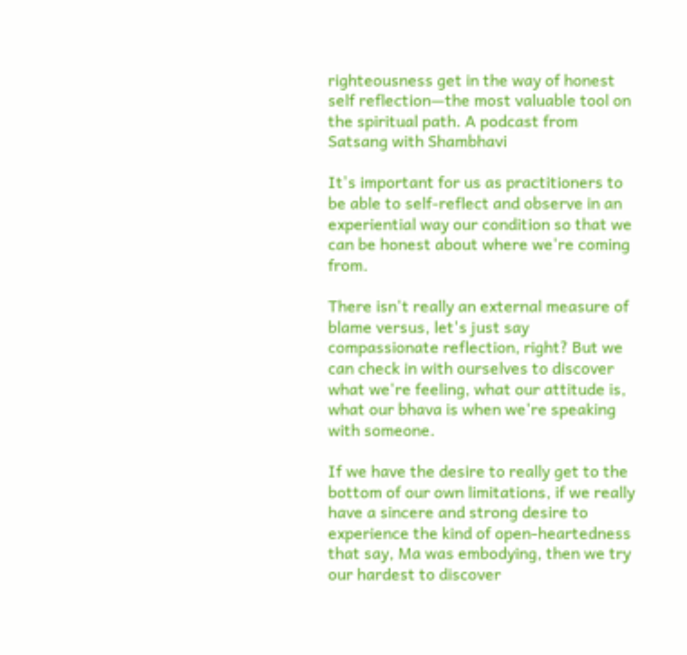righteousness get in the way of honest self reflection—the most valuable tool on the spiritual path. A podcast from Satsang with Shambhavi

It's important for us as practitioners to be able to self-reflect and observe in an experiential way our condition so that we can be honest about where we're coming from.

There isn't really an external measure of blame versus, let's just say compassionate reflection, right? But we can check in with ourselves to discover what we're feeling, what our attitude is, what our bhava is when we're speaking with someone.

If we have the desire to really get to the bottom of our own limitations, if we really have a sincere and strong desire to experience the kind of open-heartedness that say, Ma was embodying, then we try our hardest to discover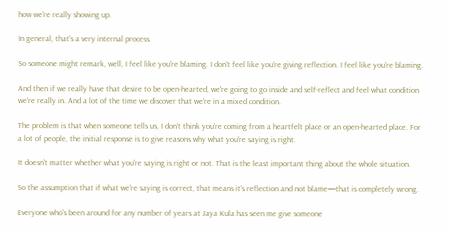how we're really showing up.

In general, that's a very internal process.

So someone might remark, well, I feel like you're blaming. I don't feel like you're giving reflection. I feel like you're blaming.

And then if we really have that desire to be open-hearted, we're going to go inside and self-reflect and feel what condition we're really in. And a lot of the time we discover that we're in a mixed condition.

The problem is that when someone tells us, I don't think you're coming from a heartfelt place or an open-hearted place. For a lot of people, the initial response is to give reasons why what you're saying is right.

It doesn't matter whether what you're saying is right or not. That is the least important thing about the whole situation.

So the assumption that if what we're saying is correct, that means it's reflection and not blame—that is completely wrong.

Everyone who's been around for any number of years at Jaya Kula has seen me give someone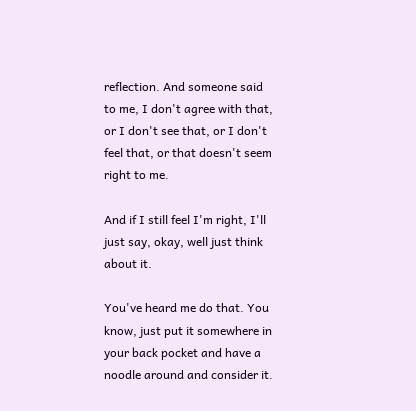reflection. And someone said to me, I don't agree with that, or I don't see that, or I don't feel that, or that doesn't seem right to me.

And if I still feel I'm right, I'll just say, okay, well just think about it.

You've heard me do that. You know, just put it somewhere in your back pocket and have a noodle around and consider it.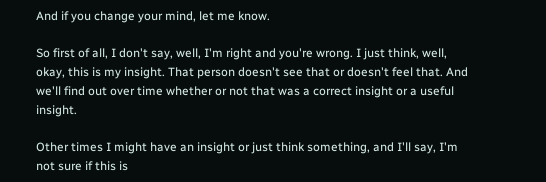And if you change your mind, let me know.

So first of all, I don't say, well, I'm right and you're wrong. I just think, well, okay, this is my insight. That person doesn't see that or doesn't feel that. And we'll find out over time whether or not that was a correct insight or a useful insight.

Other times I might have an insight or just think something, and I'll say, I'm not sure if this is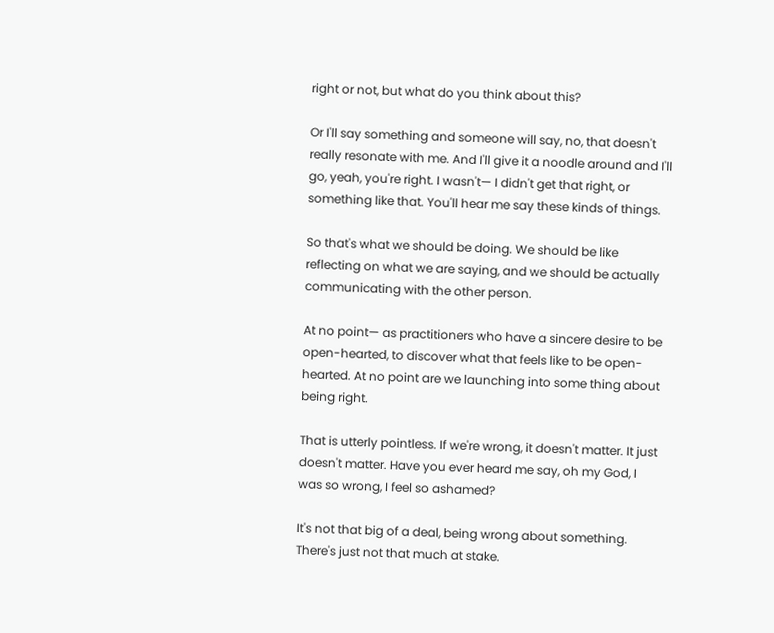right or not, but what do you think about this?

Or I'll say something and someone will say, no, that doesn't really resonate with me. And I'll give it a noodle around and I'll go, yeah, you're right. I wasn't— I didn't get that right, or something like that. You'll hear me say these kinds of things.

So that's what we should be doing. We should be like reflecting on what we are saying, and we should be actually communicating with the other person.

At no point— as practitioners who have a sincere desire to be open-hearted, to discover what that feels like to be open-hearted. At no point are we launching into some thing about being right.

That is utterly pointless. If we're wrong, it doesn't matter. It just doesn't matter. Have you ever heard me say, oh my God, I was so wrong, I feel so ashamed?

It's not that big of a deal, being wrong about something. There's just not that much at stake.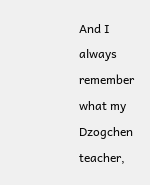And I always remember what my Dzogchen teacher,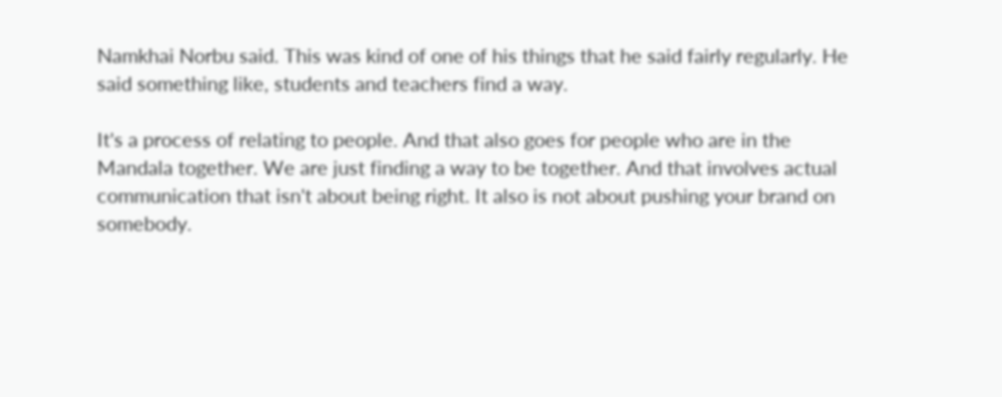Namkhai Norbu said. This was kind of one of his things that he said fairly regularly. He said something like, students and teachers find a way.

It's a process of relating to people. And that also goes for people who are in the Mandala together. We are just finding a way to be together. And that involves actual communication that isn't about being right. It also is not about pushing your brand on somebody.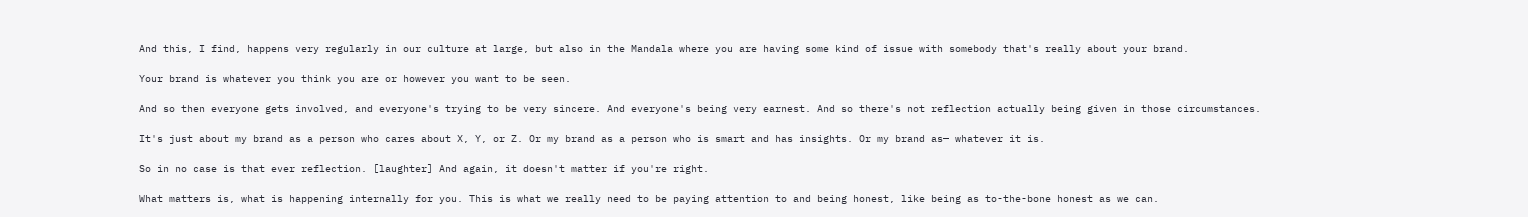And this, I find, happens very regularly in our culture at large, but also in the Mandala where you are having some kind of issue with somebody that's really about your brand.

Your brand is whatever you think you are or however you want to be seen.

And so then everyone gets involved, and everyone's trying to be very sincere. And everyone's being very earnest. And so there's not reflection actually being given in those circumstances.

It's just about my brand as a person who cares about X, Y, or Z. Or my brand as a person who is smart and has insights. Or my brand as— whatever it is.

So in no case is that ever reflection. [laughter] And again, it doesn't matter if you're right.

What matters is, what is happening internally for you. This is what we really need to be paying attention to and being honest, like being as to-the-bone honest as we can.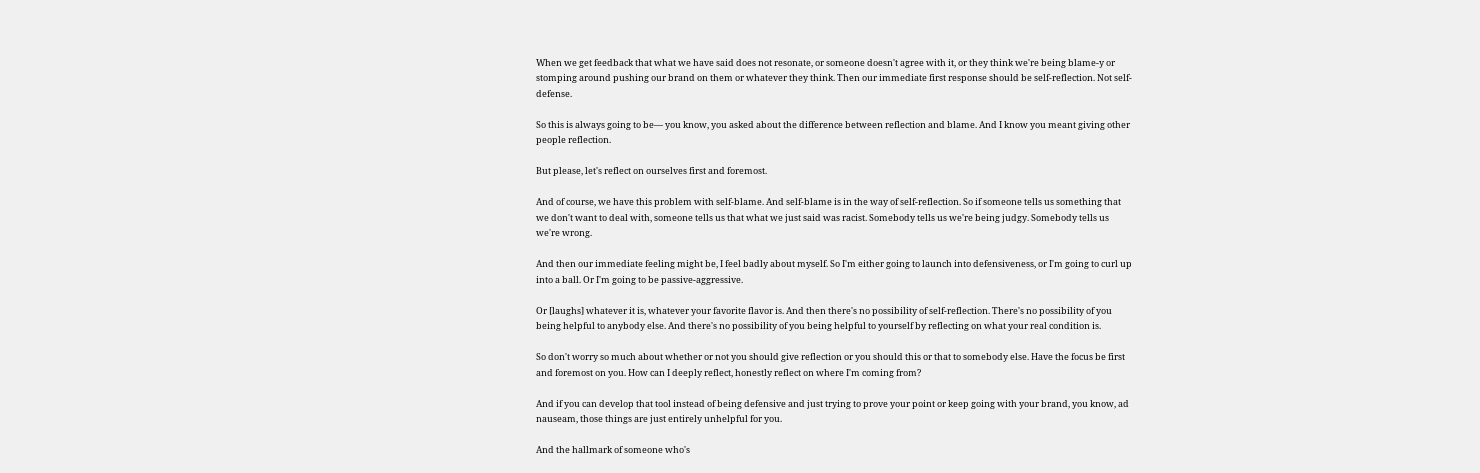When we get feedback that what we have said does not resonate, or someone doesn't agree with it, or they think we're being blame-y or stomping around pushing our brand on them or whatever they think. Then our immediate first response should be self-reflection. Not self-defense.

So this is always going to be— you know, you asked about the difference between reflection and blame. And I know you meant giving other people reflection.

But please, let's reflect on ourselves first and foremost.

And of course, we have this problem with self-blame. And self-blame is in the way of self-reflection. So if someone tells us something that we don't want to deal with, someone tells us that what we just said was racist. Somebody tells us we're being judgy. Somebody tells us we're wrong.

And then our immediate feeling might be, I feel badly about myself. So I'm either going to launch into defensiveness, or I'm going to curl up into a ball. Or I'm going to be passive-aggressive.

Or [laughs] whatever it is, whatever your favorite flavor is. And then there's no possibility of self-reflection. There's no possibility of you being helpful to anybody else. And there's no possibility of you being helpful to yourself by reflecting on what your real condition is.

So don't worry so much about whether or not you should give reflection or you should this or that to somebody else. Have the focus be first and foremost on you. How can I deeply reflect, honestly reflect on where I'm coming from?

And if you can develop that tool instead of being defensive and just trying to prove your point or keep going with your brand, you know, ad nauseam, those things are just entirely unhelpful for you.

And the hallmark of someone who's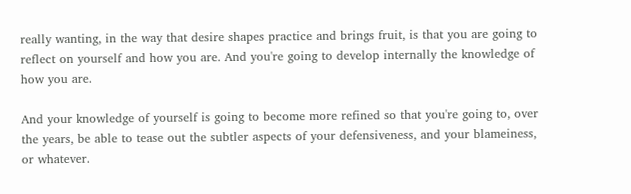really wanting, in the way that desire shapes practice and brings fruit, is that you are going to reflect on yourself and how you are. And you're going to develop internally the knowledge of how you are.

And your knowledge of yourself is going to become more refined so that you're going to, over the years, be able to tease out the subtler aspects of your defensiveness, and your blameiness, or whatever.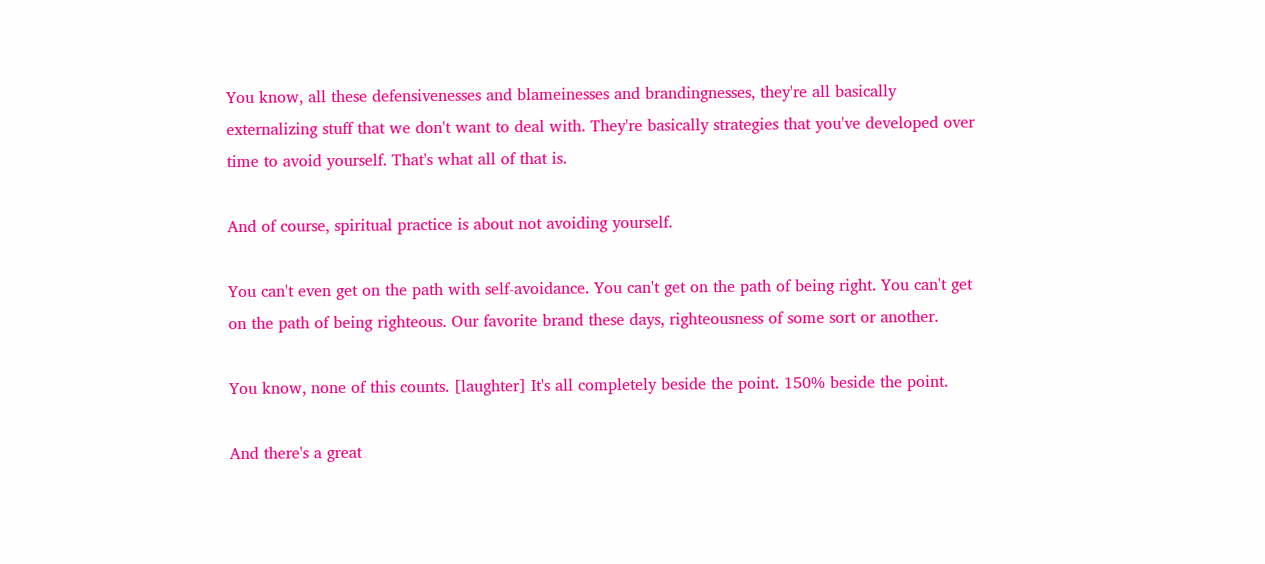You know, all these defensivenesses and blameinesses and brandingnesses, they're all basically externalizing stuff that we don't want to deal with. They're basically strategies that you've developed over time to avoid yourself. That's what all of that is.

And of course, spiritual practice is about not avoiding yourself.

You can't even get on the path with self-avoidance. You can't get on the path of being right. You can't get on the path of being righteous. Our favorite brand these days, righteousness of some sort or another.

You know, none of this counts. [laughter] It's all completely beside the point. 150% beside the point.

And there's a great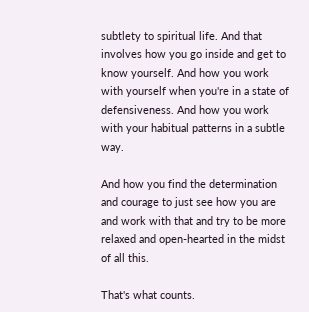subtlety to spiritual life. And that involves how you go inside and get to know yourself. And how you work with yourself when you're in a state of defensiveness. And how you work with your habitual patterns in a subtle way.

And how you find the determination and courage to just see how you are and work with that and try to be more relaxed and open-hearted in the midst of all this.

That's what counts.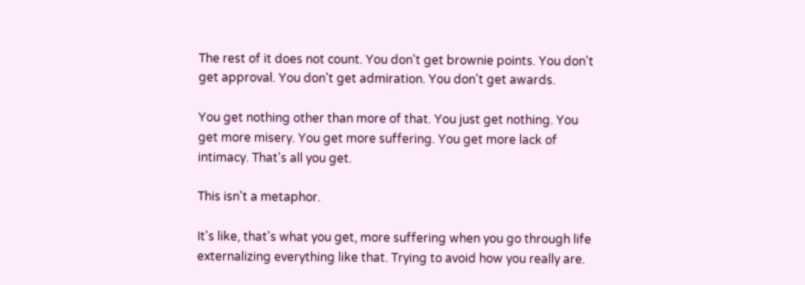The rest of it does not count. You don't get brownie points. You don't get approval. You don't get admiration. You don't get awards.

You get nothing other than more of that. You just get nothing. You get more misery. You get more suffering. You get more lack of intimacy. That's all you get.

This isn't a metaphor.

It's like, that's what you get, more suffering when you go through life externalizing everything like that. Trying to avoid how you really are.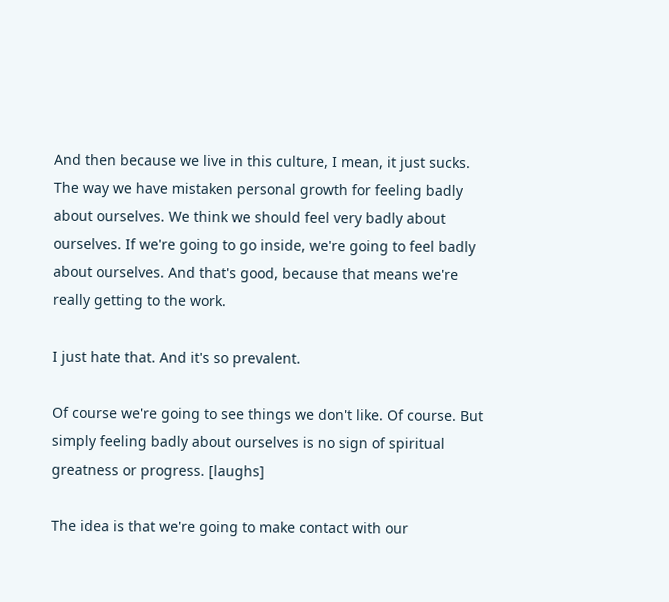And then because we live in this culture, I mean, it just sucks. The way we have mistaken personal growth for feeling badly about ourselves. We think we should feel very badly about ourselves. If we're going to go inside, we're going to feel badly about ourselves. And that's good, because that means we're really getting to the work.

I just hate that. And it's so prevalent.

Of course we're going to see things we don't like. Of course. But simply feeling badly about ourselves is no sign of spiritual greatness or progress. [laughs]

The idea is that we're going to make contact with our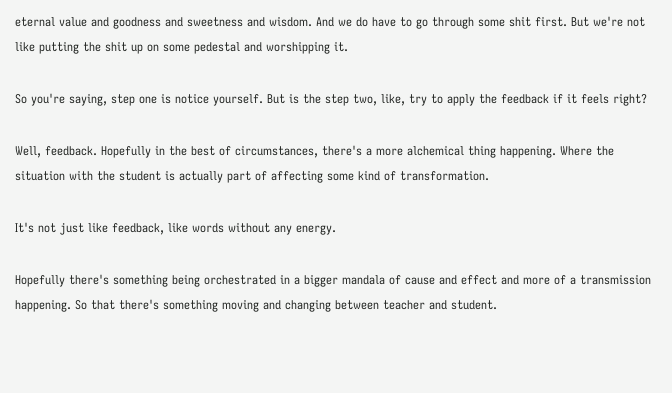eternal value and goodness and sweetness and wisdom. And we do have to go through some shit first. But we're not like putting the shit up on some pedestal and worshipping it.

So you're saying, step one is notice yourself. But is the step two, like, try to apply the feedback if it feels right?

Well, feedback. Hopefully in the best of circumstances, there's a more alchemical thing happening. Where the situation with the student is actually part of affecting some kind of transformation.

It's not just like feedback, like words without any energy.

Hopefully there's something being orchestrated in a bigger mandala of cause and effect and more of a transmission happening. So that there's something moving and changing between teacher and student.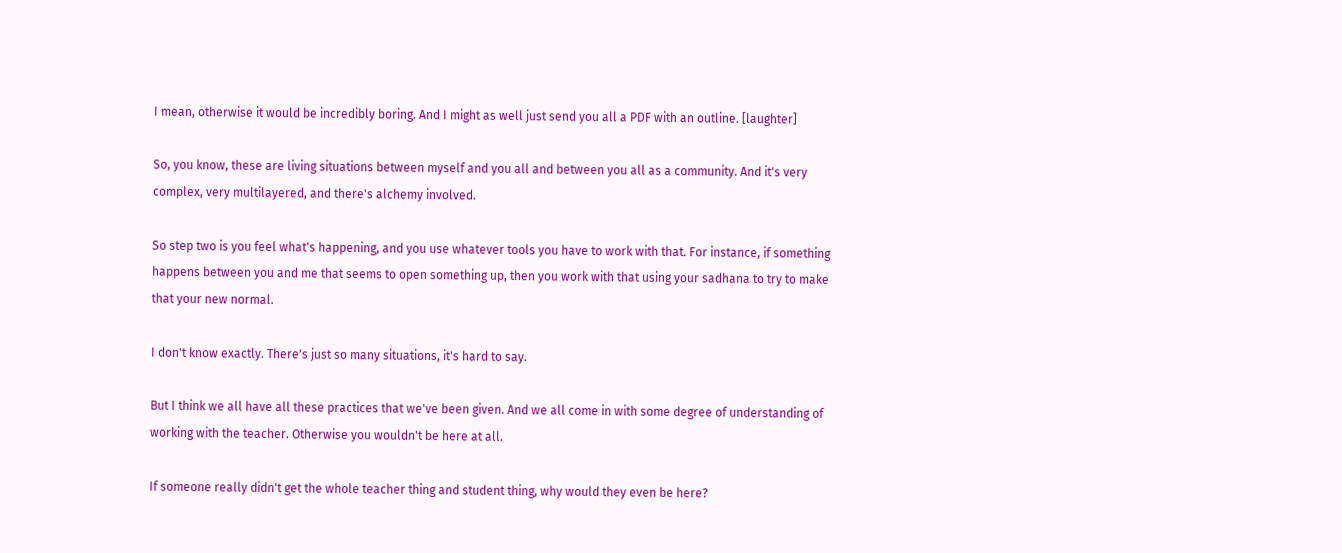I mean, otherwise it would be incredibly boring. And I might as well just send you all a PDF with an outline. [laughter]

So, you know, these are living situations between myself and you all and between you all as a community. And it's very complex, very multilayered, and there's alchemy involved.

So step two is you feel what's happening, and you use whatever tools you have to work with that. For instance, if something happens between you and me that seems to open something up, then you work with that using your sadhana to try to make that your new normal.

I don't know exactly. There's just so many situations, it's hard to say.

But I think we all have all these practices that we've been given. And we all come in with some degree of understanding of working with the teacher. Otherwise you wouldn't be here at all.

If someone really didn't get the whole teacher thing and student thing, why would they even be here?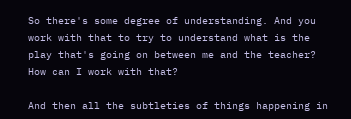So there's some degree of understanding. And you work with that to try to understand what is the play that's going on between me and the teacher? How can I work with that?

And then all the subtleties of things happening in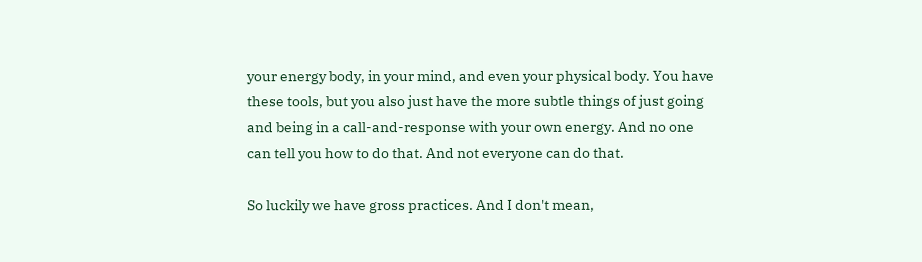your energy body, in your mind, and even your physical body. You have these tools, but you also just have the more subtle things of just going and being in a call-and-response with your own energy. And no one can tell you how to do that. And not everyone can do that.

So luckily we have gross practices. And I don't mean,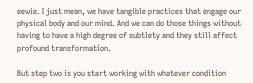eewie. I just mean, we have tangible practices that engage our physical body and our mind. And we can do those things without having to have a high degree of subtlety and they still affect profound transformation.

But step two is you start working with whatever condition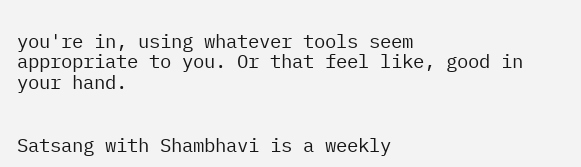you're in, using whatever tools seem appropriate to you. Or that feel like, good in your hand.


Satsang with Shambhavi is a weekly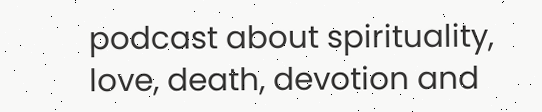podcast about spirituality, love, death, devotion and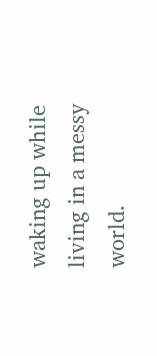waking up while living in a messy world.